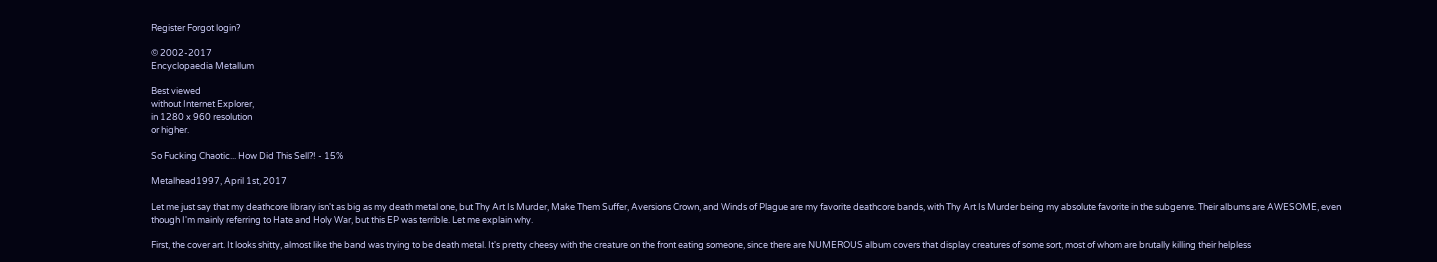Register Forgot login?

© 2002-2017
Encyclopaedia Metallum

Best viewed
without Internet Explorer,
in 1280 x 960 resolution
or higher.

So Fucking Chaotic... How Did This Sell?! - 15%

Metalhead1997, April 1st, 2017

Let me just say that my deathcore library isn't as big as my death metal one, but Thy Art Is Murder, Make Them Suffer, Aversions Crown, and Winds of Plague are my favorite deathcore bands, with Thy Art Is Murder being my absolute favorite in the subgenre. Their albums are AWESOME, even though I'm mainly referring to Hate and Holy War, but this EP was terrible. Let me explain why.

First, the cover art. It looks shitty, almost like the band was trying to be death metal. It's pretty cheesy with the creature on the front eating someone, since there are NUMEROUS album covers that display creatures of some sort, most of whom are brutally killing their helpless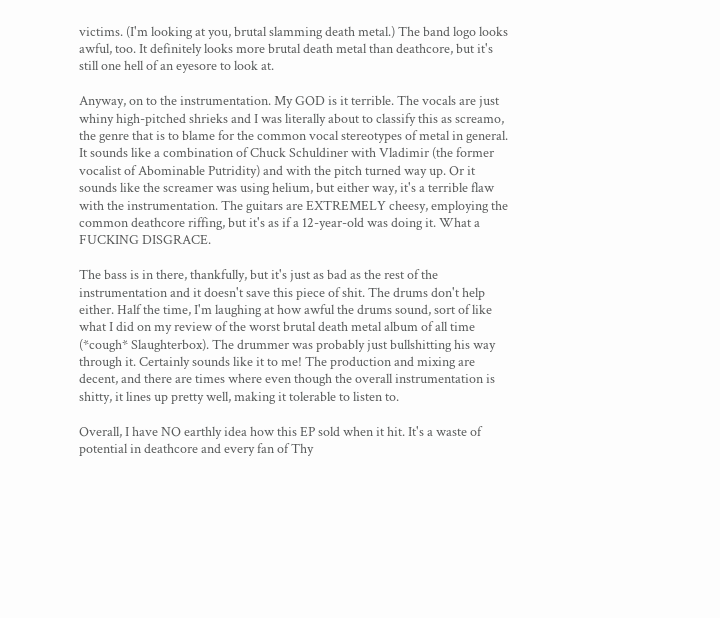victims. (I'm looking at you, brutal slamming death metal.) The band logo looks awful, too. It definitely looks more brutal death metal than deathcore, but it's still one hell of an eyesore to look at.

Anyway, on to the instrumentation. My GOD is it terrible. The vocals are just whiny high-pitched shrieks and I was literally about to classify this as screamo, the genre that is to blame for the common vocal stereotypes of metal in general. It sounds like a combination of Chuck Schuldiner with Vladimir (the former vocalist of Abominable Putridity) and with the pitch turned way up. Or it sounds like the screamer was using helium, but either way, it's a terrible flaw with the instrumentation. The guitars are EXTREMELY cheesy, employing the common deathcore riffing, but it's as if a 12-year-old was doing it. What a FUCKING DISGRACE.

The bass is in there, thankfully, but it's just as bad as the rest of the instrumentation and it doesn't save this piece of shit. The drums don't help either. Half the time, I'm laughing at how awful the drums sound, sort of like what I did on my review of the worst brutal death metal album of all time (*cough* Slaughterbox). The drummer was probably just bullshitting his way through it. Certainly sounds like it to me! The production and mixing are decent, and there are times where even though the overall instrumentation is shitty, it lines up pretty well, making it tolerable to listen to.

Overall, I have NO earthly idea how this EP sold when it hit. It's a waste of potential in deathcore and every fan of Thy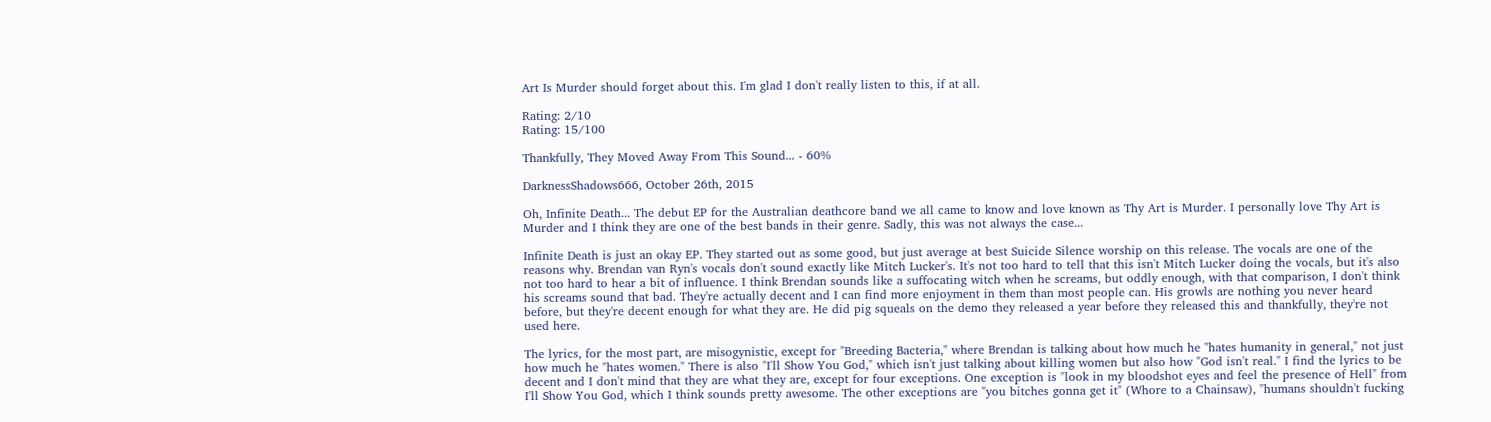Art Is Murder should forget about this. I'm glad I don't really listen to this, if at all.

Rating: 2/10
Rating: 15/100

Thankfully, They Moved Away From This Sound... - 60%

DarknessShadows666, October 26th, 2015

Oh, Infinite Death... The debut EP for the Australian deathcore band we all came to know and love known as Thy Art is Murder. I personally love Thy Art is Murder and I think they are one of the best bands in their genre. Sadly, this was not always the case...

Infinite Death is just an okay EP. They started out as some good, but just average at best Suicide Silence worship on this release. The vocals are one of the reasons why. Brendan van Ryn's vocals don't sound exactly like Mitch Lucker's. It's not too hard to tell that this isn't Mitch Lucker doing the vocals, but it's also not too hard to hear a bit of influence. I think Brendan sounds like a suffocating witch when he screams, but oddly enough, with that comparison, I don't think his screams sound that bad. They're actually decent and I can find more enjoyment in them than most people can. His growls are nothing you never heard before, but they're decent enough for what they are. He did pig squeals on the demo they released a year before they released this and thankfully, they're not used here.

The lyrics, for the most part, are misogynistic, except for "Breeding Bacteria," where Brendan is talking about how much he "hates humanity in general," not just how much he "hates women." There is also "I'll Show You God," which isn't just talking about killing women but also how "God isn't real." I find the lyrics to be decent and I don't mind that they are what they are, except for four exceptions. One exception is "look in my bloodshot eyes and feel the presence of Hell" from I'll Show You God, which I think sounds pretty awesome. The other exceptions are "you bitches gonna get it" (Whore to a Chainsaw), "humans shouldn't fucking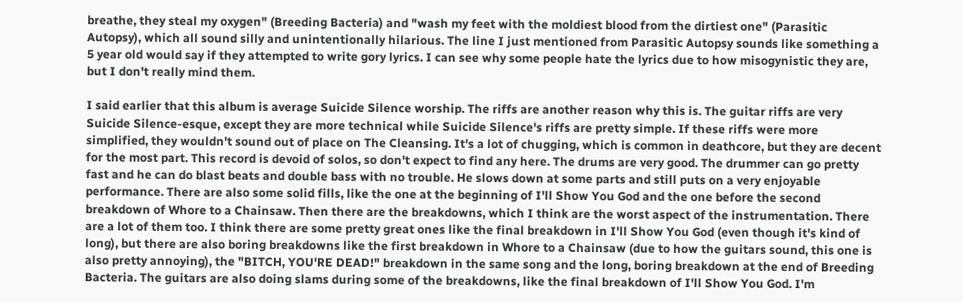breathe, they steal my oxygen" (Breeding Bacteria) and "wash my feet with the moldiest blood from the dirtiest one" (Parasitic Autopsy), which all sound silly and unintentionally hilarious. The line I just mentioned from Parasitic Autopsy sounds like something a 5 year old would say if they attempted to write gory lyrics. I can see why some people hate the lyrics due to how misogynistic they are, but I don't really mind them.

I said earlier that this album is average Suicide Silence worship. The riffs are another reason why this is. The guitar riffs are very Suicide Silence-esque, except they are more technical while Suicide Silence's riffs are pretty simple. If these riffs were more simplified, they wouldn't sound out of place on The Cleansing. It's a lot of chugging, which is common in deathcore, but they are decent for the most part. This record is devoid of solos, so don't expect to find any here. The drums are very good. The drummer can go pretty fast and he can do blast beats and double bass with no trouble. He slows down at some parts and still puts on a very enjoyable performance. There are also some solid fills, like the one at the beginning of I'll Show You God and the one before the second breakdown of Whore to a Chainsaw. Then there are the breakdowns, which I think are the worst aspect of the instrumentation. There are a lot of them too. I think there are some pretty great ones like the final breakdown in I'll Show You God (even though it's kind of long), but there are also boring breakdowns like the first breakdown in Whore to a Chainsaw (due to how the guitars sound, this one is also pretty annoying), the "BITCH, YOU'RE DEAD!" breakdown in the same song and the long, boring breakdown at the end of Breeding Bacteria. The guitars are also doing slams during some of the breakdowns, like the final breakdown of I'll Show You God. I'm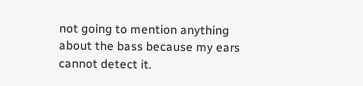not going to mention anything about the bass because my ears cannot detect it.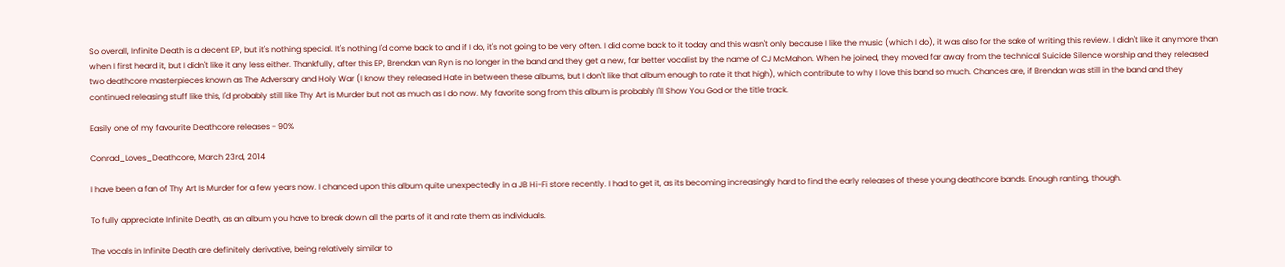So overall, Infinite Death is a decent EP, but it's nothing special. It's nothing I'd come back to and if I do, it's not going to be very often. I did come back to it today and this wasn't only because I like the music (which I do), it was also for the sake of writing this review. I didn't like it anymore than when I first heard it, but I didn't like it any less either. Thankfully, after this EP, Brendan van Ryn is no longer in the band and they get a new, far better vocalist by the name of CJ McMahon. When he joined, they moved far away from the technical Suicide Silence worship and they released two deathcore masterpieces known as The Adversary and Holy War (I know they released Hate in between these albums, but I don't like that album enough to rate it that high), which contribute to why I love this band so much. Chances are, if Brendan was still in the band and they continued releasing stuff like this, I'd probably still like Thy Art is Murder but not as much as I do now. My favorite song from this album is probably I'll Show You God or the title track.

Easily one of my favourite Deathcore releases - 90%

Conrad_Loves_Deathcore, March 23rd, 2014

I have been a fan of Thy Art Is Murder for a few years now. I chanced upon this album quite unexpectedly in a JB Hi-Fi store recently. I had to get it, as its becoming increasingly hard to find the early releases of these young deathcore bands. Enough ranting, though.

To fully appreciate Infinite Death, as an album you have to break down all the parts of it and rate them as individuals.

The vocals in Infinite Death are definitely derivative, being relatively similar to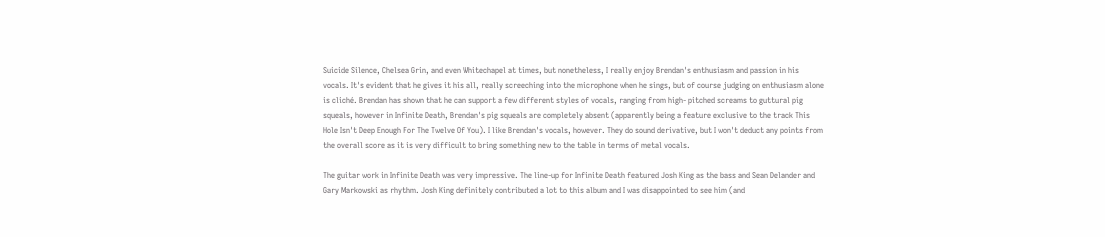Suicide Silence, Chelsea Grin, and even Whitechapel at times, but nonetheless, I really enjoy Brendan's enthusiasm and passion in his vocals. It's evident that he gives it his all, really screeching into the microphone when he sings, but of course judging on enthusiasm alone is cliché. Brendan has shown that he can support a few different styles of vocals, ranging from high- pitched screams to guttural pig squeals, however in Infinite Death, Brendan's pig squeals are completely absent (apparently being a feature exclusive to the track This Hole Isn't Deep Enough For The Twelve Of You). I like Brendan's vocals, however. They do sound derivative, but I won't deduct any points from the overall score as it is very difficult to bring something new to the table in terms of metal vocals.

The guitar work in Infinite Death was very impressive. The line-up for Infinite Death featured Josh King as the bass and Sean Delander and Gary Markowski as rhythm. Josh King definitely contributed a lot to this album and I was disappointed to see him (and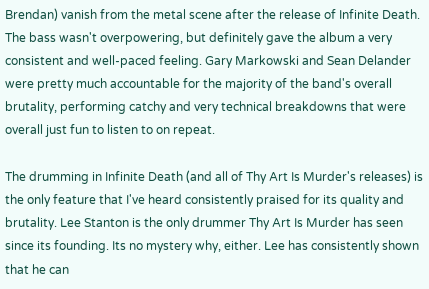Brendan) vanish from the metal scene after the release of Infinite Death. The bass wasn't overpowering, but definitely gave the album a very consistent and well-paced feeling. Gary Markowski and Sean Delander were pretty much accountable for the majority of the band's overall brutality, performing catchy and very technical breakdowns that were overall just fun to listen to on repeat.

The drumming in Infinite Death (and all of Thy Art Is Murder's releases) is the only feature that I've heard consistently praised for its quality and brutality. Lee Stanton is the only drummer Thy Art Is Murder has seen since its founding. Its no mystery why, either. Lee has consistently shown that he can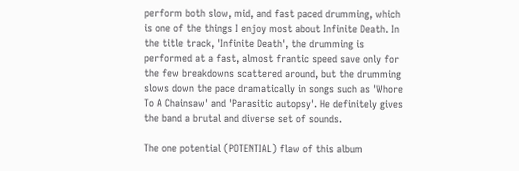perform both slow, mid, and fast paced drumming, which is one of the things I enjoy most about Infinite Death. In the title track, 'Infinite Death', the drumming is performed at a fast, almost frantic speed save only for the few breakdowns scattered around, but the drumming slows down the pace dramatically in songs such as 'Whore To A Chainsaw' and 'Parasitic autopsy'. He definitely gives the band a brutal and diverse set of sounds.

The one potential (POTENTIAL) flaw of this album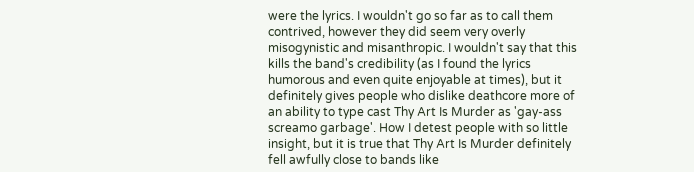were the lyrics. I wouldn't go so far as to call them contrived, however they did seem very overly misogynistic and misanthropic. I wouldn't say that this kills the band's credibility (as I found the lyrics humorous and even quite enjoyable at times), but it definitely gives people who dislike deathcore more of an ability to type cast Thy Art Is Murder as 'gay-ass screamo garbage'. How I detest people with so little insight, but it is true that Thy Art Is Murder definitely fell awfully close to bands like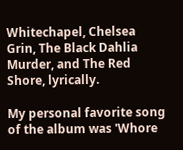Whitechapel, Chelsea Grin, The Black Dahlia Murder, and The Red Shore, lyrically.

My personal favorite song of the album was 'Whore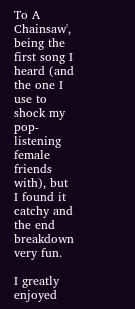To A Chainsaw', being the first song I heard (and the one I use to shock my pop-listening female friends with), but I found it catchy and the end breakdown very fun.

I greatly enjoyed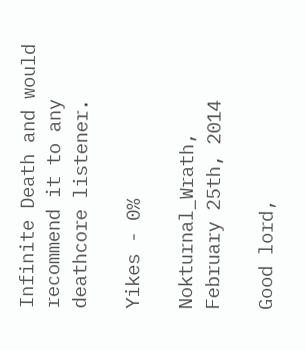Infinite Death and would recommend it to any deathcore listener.

Yikes - 0%

Nokturnal_Wrath, February 25th, 2014

Good lord,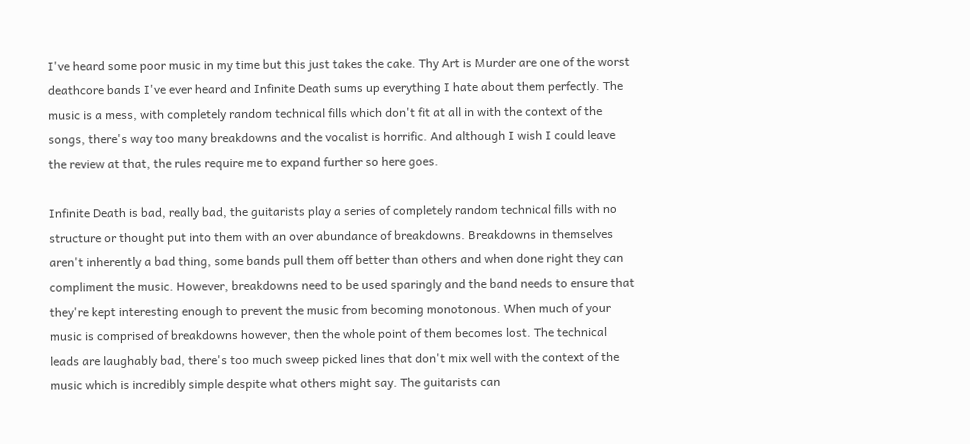I've heard some poor music in my time but this just takes the cake. Thy Art is Murder are one of the worst deathcore bands I've ever heard and Infinite Death sums up everything I hate about them perfectly. The music is a mess, with completely random technical fills which don't fit at all in with the context of the songs, there's way too many breakdowns and the vocalist is horrific. And although I wish I could leave the review at that, the rules require me to expand further so here goes.

Infinite Death is bad, really bad, the guitarists play a series of completely random technical fills with no structure or thought put into them with an over abundance of breakdowns. Breakdowns in themselves aren't inherently a bad thing, some bands pull them off better than others and when done right they can compliment the music. However, breakdowns need to be used sparingly and the band needs to ensure that they're kept interesting enough to prevent the music from becoming monotonous. When much of your music is comprised of breakdowns however, then the whole point of them becomes lost. The technical leads are laughably bad, there's too much sweep picked lines that don't mix well with the context of the music which is incredibly simple despite what others might say. The guitarists can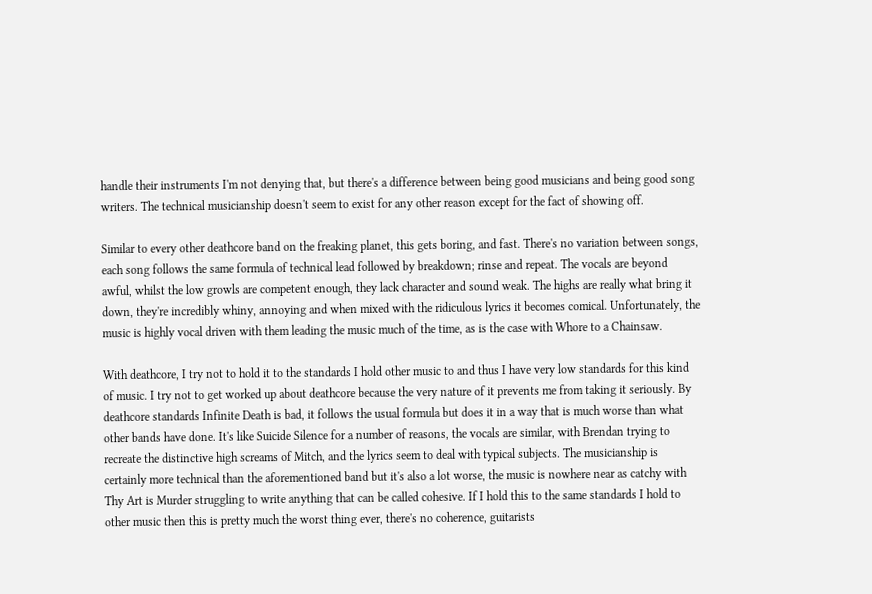handle their instruments I'm not denying that, but there's a difference between being good musicians and being good song writers. The technical musicianship doesn't seem to exist for any other reason except for the fact of showing off.

Similar to every other deathcore band on the freaking planet, this gets boring, and fast. There's no variation between songs, each song follows the same formula of technical lead followed by breakdown; rinse and repeat. The vocals are beyond awful, whilst the low growls are competent enough, they lack character and sound weak. The highs are really what bring it down, they're incredibly whiny, annoying and when mixed with the ridiculous lyrics it becomes comical. Unfortunately, the music is highly vocal driven with them leading the music much of the time, as is the case with Whore to a Chainsaw.

With deathcore, I try not to hold it to the standards I hold other music to and thus I have very low standards for this kind of music. I try not to get worked up about deathcore because the very nature of it prevents me from taking it seriously. By deathcore standards Infinite Death is bad, it follows the usual formula but does it in a way that is much worse than what other bands have done. It's like Suicide Silence for a number of reasons, the vocals are similar, with Brendan trying to recreate the distinctive high screams of Mitch, and the lyrics seem to deal with typical subjects. The musicianship is certainly more technical than the aforementioned band but it's also a lot worse, the music is nowhere near as catchy with Thy Art is Murder struggling to write anything that can be called cohesive. If I hold this to the same standards I hold to other music then this is pretty much the worst thing ever, there's no coherence, guitarists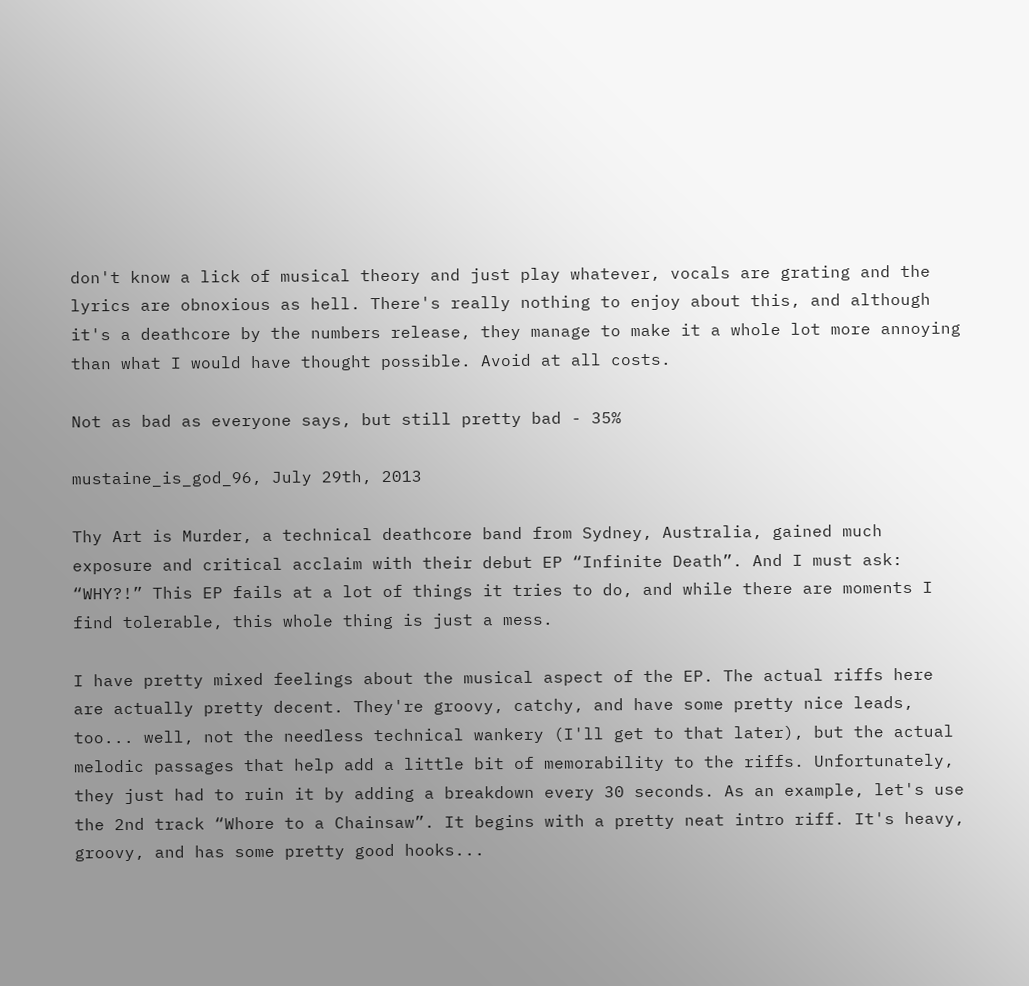don't know a lick of musical theory and just play whatever, vocals are grating and the lyrics are obnoxious as hell. There's really nothing to enjoy about this, and although it's a deathcore by the numbers release, they manage to make it a whole lot more annoying than what I would have thought possible. Avoid at all costs.

Not as bad as everyone says, but still pretty bad - 35%

mustaine_is_god_96, July 29th, 2013

Thy Art is Murder, a technical deathcore band from Sydney, Australia, gained much exposure and critical acclaim with their debut EP “Infinite Death”. And I must ask: “WHY?!” This EP fails at a lot of things it tries to do, and while there are moments I find tolerable, this whole thing is just a mess.

I have pretty mixed feelings about the musical aspect of the EP. The actual riffs here are actually pretty decent. They're groovy, catchy, and have some pretty nice leads, too... well, not the needless technical wankery (I'll get to that later), but the actual melodic passages that help add a little bit of memorability to the riffs. Unfortunately, they just had to ruin it by adding a breakdown every 30 seconds. As an example, let's use the 2nd track “Whore to a Chainsaw”. It begins with a pretty neat intro riff. It's heavy, groovy, and has some pretty good hooks...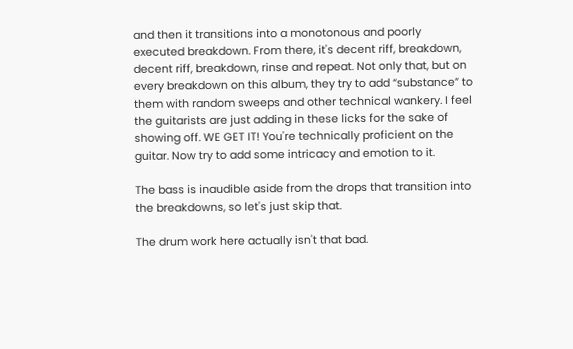and then it transitions into a monotonous and poorly executed breakdown. From there, it's decent riff, breakdown, decent riff, breakdown, rinse and repeat. Not only that, but on every breakdown on this album, they try to add “substance” to them with random sweeps and other technical wankery. I feel the guitarists are just adding in these licks for the sake of showing off. WE GET IT! You're technically proficient on the guitar. Now try to add some intricacy and emotion to it.

The bass is inaudible aside from the drops that transition into the breakdowns, so let's just skip that.

The drum work here actually isn't that bad.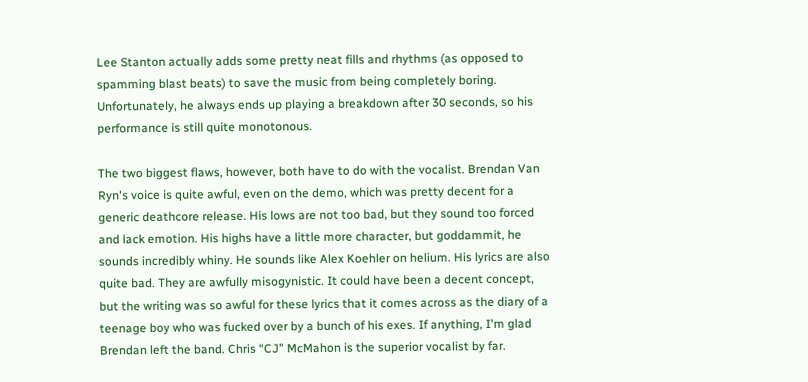Lee Stanton actually adds some pretty neat fills and rhythms (as opposed to spamming blast beats) to save the music from being completely boring. Unfortunately, he always ends up playing a breakdown after 30 seconds, so his performance is still quite monotonous.

The two biggest flaws, however, both have to do with the vocalist. Brendan Van Ryn's voice is quite awful, even on the demo, which was pretty decent for a generic deathcore release. His lows are not too bad, but they sound too forced and lack emotion. His highs have a little more character, but goddammit, he sounds incredibly whiny. He sounds like Alex Koehler on helium. His lyrics are also quite bad. They are awfully misogynistic. It could have been a decent concept, but the writing was so awful for these lyrics that it comes across as the diary of a teenage boy who was fucked over by a bunch of his exes. If anything, I'm glad Brendan left the band. Chris “CJ” McMahon is the superior vocalist by far.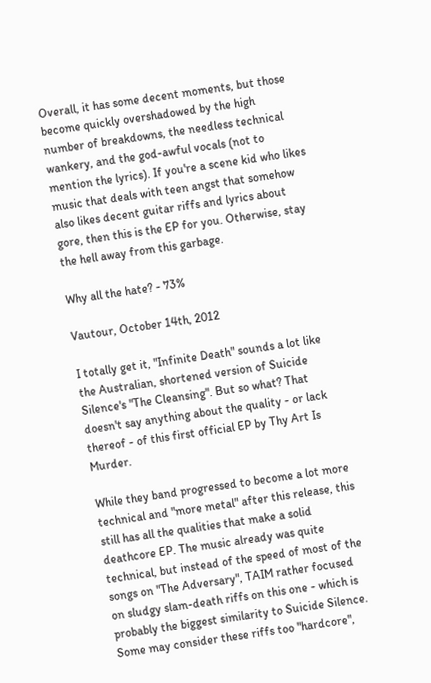Overall, it has some decent moments, but those become quickly overshadowed by the high number of breakdowns, the needless technical wankery, and the god-awful vocals (not to mention the lyrics). If you're a scene kid who likes music that deals with teen angst that somehow also likes decent guitar riffs and lyrics about gore, then this is the EP for you. Otherwise, stay the hell away from this garbage.

Why all the hate? - 73%

Vautour, October 14th, 2012

I totally get it, "Infinite Death" sounds a lot like the Australian, shortened version of Suicide Silence's "The Cleansing". But so what? That doesn't say anything about the quality - or lack thereof - of this first official EP by Thy Art Is Murder.

While they band progressed to become a lot more technical and "more metal" after this release, this still has all the qualities that make a solid deathcore EP. The music already was quite technical, but instead of the speed of most of the songs on "The Adversary", TAIM rather focused on sludgy slam-death riffs on this one - which is probably the biggest similarity to Suicide Silence. Some may consider these riffs too "hardcore",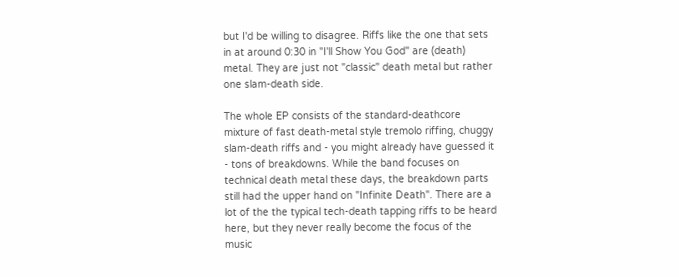but I'd be willing to disagree. Riffs like the one that sets in at around 0:30 in "I'll Show You God" are (death) metal. They are just not "classic" death metal but rather one slam-death side.

The whole EP consists of the standard-deathcore mixture of fast death-metal style tremolo riffing, chuggy slam-death riffs and - you might already have guessed it - tons of breakdowns. While the band focuses on technical death metal these days, the breakdown parts still had the upper hand on "Infinite Death". There are a lot of the the typical tech-death tapping riffs to be heard here, but they never really become the focus of the music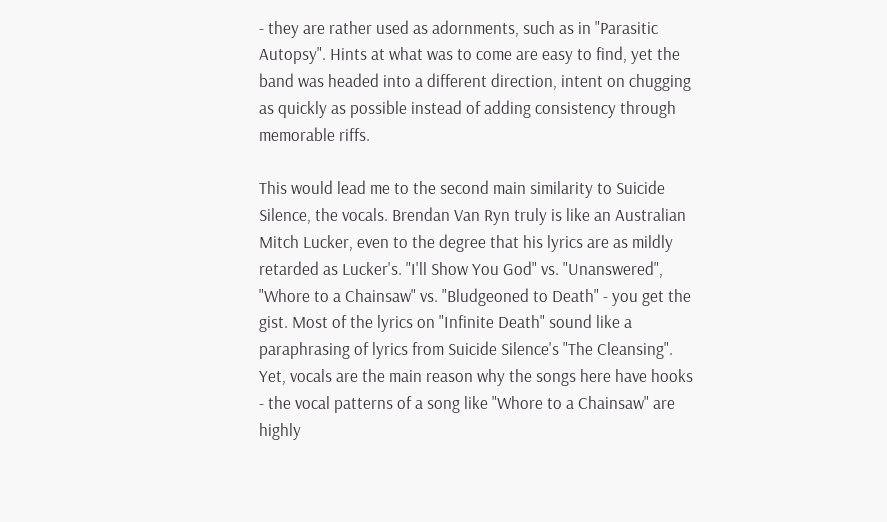- they are rather used as adornments, such as in "Parasitic Autopsy". Hints at what was to come are easy to find, yet the band was headed into a different direction, intent on chugging as quickly as possible instead of adding consistency through memorable riffs.

This would lead me to the second main similarity to Suicide Silence, the vocals. Brendan Van Ryn truly is like an Australian Mitch Lucker, even to the degree that his lyrics are as mildly retarded as Lucker's. "I'll Show You God" vs. "Unanswered", "Whore to a Chainsaw" vs. "Bludgeoned to Death" - you get the gist. Most of the lyrics on "Infinite Death" sound like a paraphrasing of lyrics from Suicide Silence's "The Cleansing". Yet, vocals are the main reason why the songs here have hooks - the vocal patterns of a song like "Whore to a Chainsaw" are highly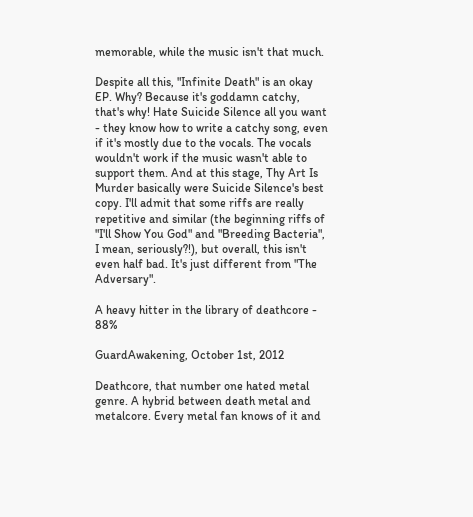memorable, while the music isn't that much.

Despite all this, "Infinite Death" is an okay EP. Why? Because it's goddamn catchy, that's why! Hate Suicide Silence all you want - they know how to write a catchy song, even if it's mostly due to the vocals. The vocals wouldn't work if the music wasn't able to support them. And at this stage, Thy Art Is Murder basically were Suicide Silence's best copy. I'll admit that some riffs are really repetitive and similar (the beginning riffs of "I'll Show You God" and "Breeding Bacteria", I mean, seriously?!), but overall, this isn't even half bad. It's just different from "The Adversary".

A heavy hitter in the library of deathcore - 88%

GuardAwakening, October 1st, 2012

Deathcore, that number one hated metal genre. A hybrid between death metal and metalcore. Every metal fan knows of it and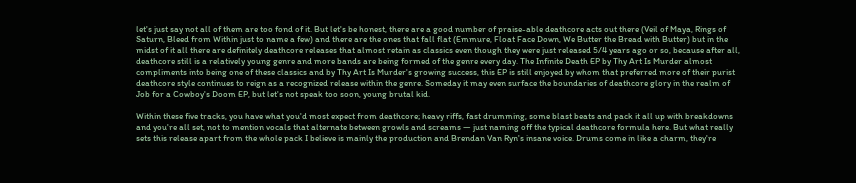let's just say not all of them are too fond of it. But let's be honest, there are a good number of praise-able deathcore acts out there (Veil of Maya, Rings of Saturn, Bleed from Within just to name a few) and there are the ones that fall flat (Emmure, Float Face Down, We Butter the Bread with Butter) but in the midst of it all there are definitely deathcore releases that almost retain as classics even though they were just released 5/4 years ago or so, because after all, deathcore still is a relatively young genre and more bands are being formed of the genre every day. The Infinite Death EP by Thy Art Is Murder almost compliments into being one of these classics and by Thy Art Is Murder's growing success, this EP is still enjoyed by whom that preferred more of their purist deathcore style continues to reign as a recognized release within the genre. Someday it may even surface the boundaries of deathcore glory in the realm of Job for a Cowboy's Doom EP, but let's not speak too soon, young brutal kid.

Within these five tracks, you have what you'd most expect from deathcore; heavy riffs, fast drumming, some blast beats and pack it all up with breakdowns and you're all set, not to mention vocals that alternate between growls and screams — just naming off the typical deathcore formula here. But what really sets this release apart from the whole pack I believe is mainly the production and Brendan Van Ryn's insane voice. Drums come in like a charm, they're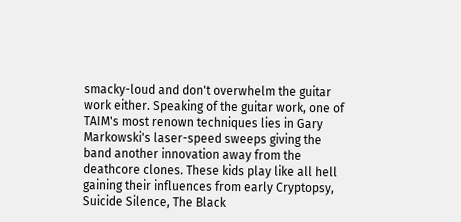smacky-loud and don't overwhelm the guitar work either. Speaking of the guitar work, one of TAIM's most renown techniques lies in Gary Markowski's laser-speed sweeps giving the band another innovation away from the deathcore clones. These kids play like all hell gaining their influences from early Cryptopsy, Suicide Silence, The Black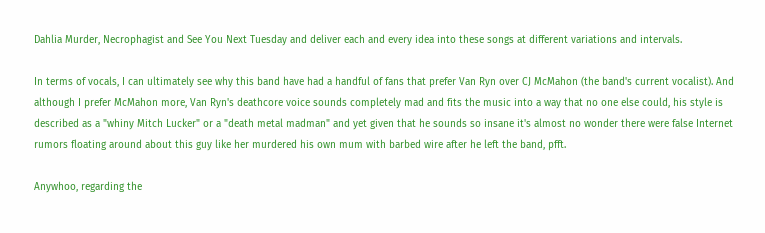Dahlia Murder, Necrophagist and See You Next Tuesday and deliver each and every idea into these songs at different variations and intervals.

In terms of vocals, I can ultimately see why this band have had a handful of fans that prefer Van Ryn over CJ McMahon (the band's current vocalist). And although I prefer McMahon more, Van Ryn's deathcore voice sounds completely mad and fits the music into a way that no one else could, his style is described as a "whiny Mitch Lucker" or a "death metal madman" and yet given that he sounds so insane it's almost no wonder there were false Internet rumors floating around about this guy like her murdered his own mum with barbed wire after he left the band, pfft.

Anywhoo, regarding the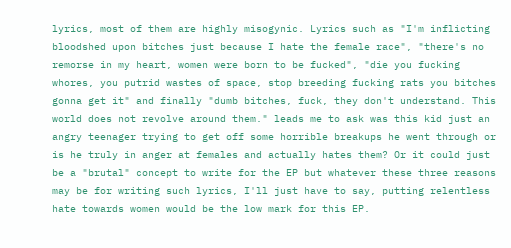lyrics, most of them are highly misogynic. Lyrics such as "I'm inflicting bloodshed upon bitches just because I hate the female race", "there's no remorse in my heart, women were born to be fucked", "die you fucking whores, you putrid wastes of space, stop breeding fucking rats you bitches gonna get it" and finally "dumb bitches, fuck, they don't understand. This world does not revolve around them." leads me to ask was this kid just an angry teenager trying to get off some horrible breakups he went through or is he truly in anger at females and actually hates them? Or it could just be a "brutal" concept to write for the EP but whatever these three reasons may be for writing such lyrics, I'll just have to say, putting relentless hate towards women would be the low mark for this EP.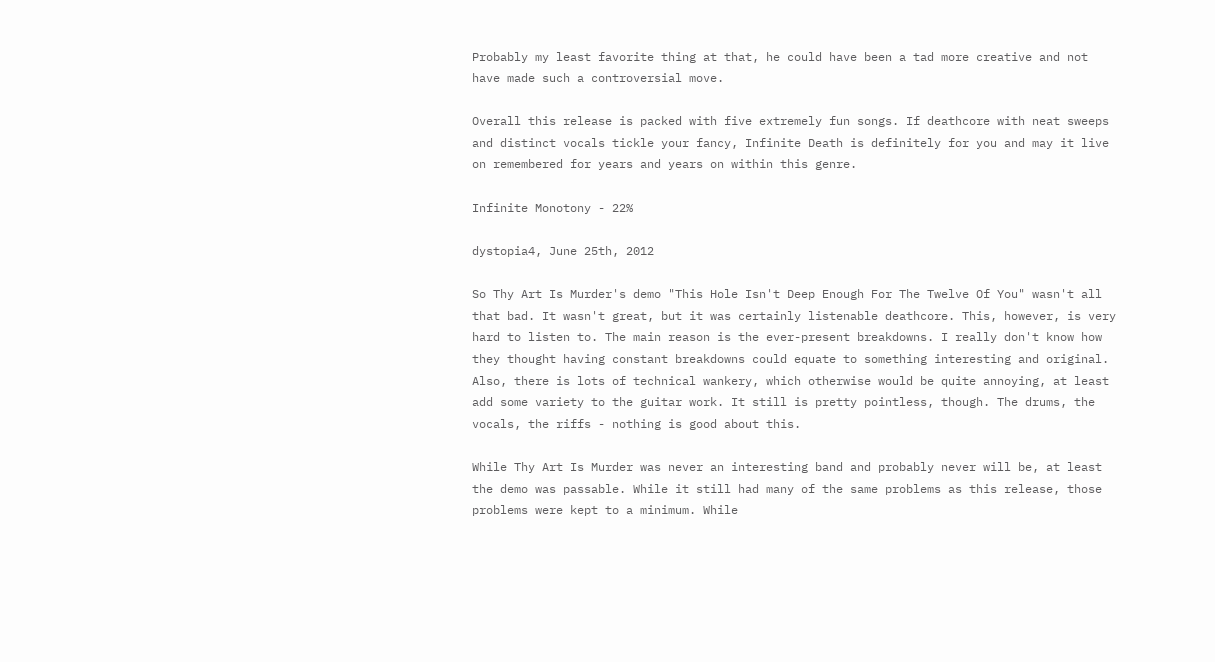Probably my least favorite thing at that, he could have been a tad more creative and not have made such a controversial move.

Overall this release is packed with five extremely fun songs. If deathcore with neat sweeps and distinct vocals tickle your fancy, Infinite Death is definitely for you and may it live on remembered for years and years on within this genre.

Infinite Monotony - 22%

dystopia4, June 25th, 2012

So Thy Art Is Murder's demo "This Hole Isn't Deep Enough For The Twelve Of You" wasn't all that bad. It wasn't great, but it was certainly listenable deathcore. This, however, is very hard to listen to. The main reason is the ever-present breakdowns. I really don't know how they thought having constant breakdowns could equate to something interesting and original. Also, there is lots of technical wankery, which otherwise would be quite annoying, at least add some variety to the guitar work. It still is pretty pointless, though. The drums, the vocals, the riffs - nothing is good about this.

While Thy Art Is Murder was never an interesting band and probably never will be, at least the demo was passable. While it still had many of the same problems as this release, those problems were kept to a minimum. While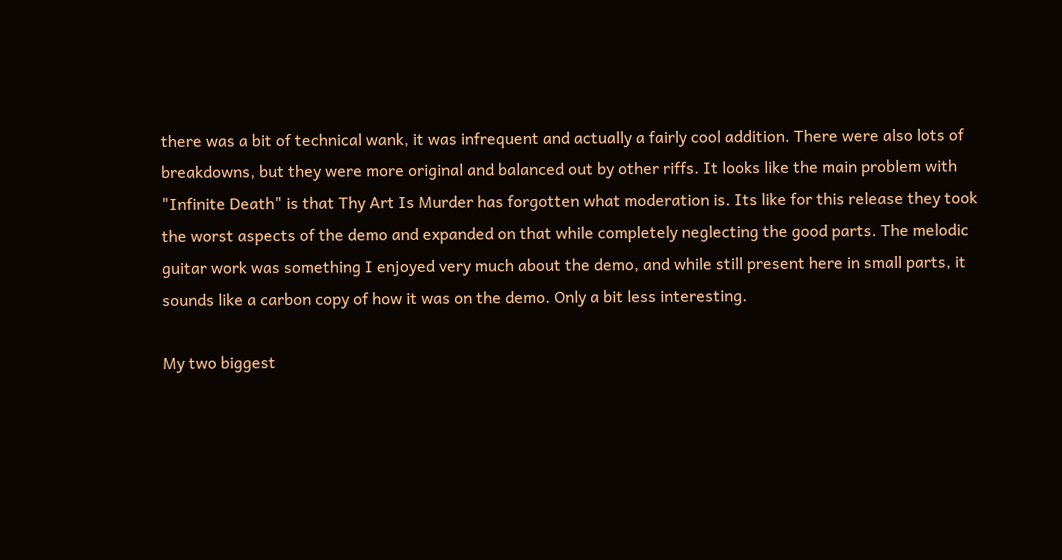there was a bit of technical wank, it was infrequent and actually a fairly cool addition. There were also lots of breakdowns, but they were more original and balanced out by other riffs. It looks like the main problem with "Infinite Death" is that Thy Art Is Murder has forgotten what moderation is. Its like for this release they took the worst aspects of the demo and expanded on that while completely neglecting the good parts. The melodic guitar work was something I enjoyed very much about the demo, and while still present here in small parts, it sounds like a carbon copy of how it was on the demo. Only a bit less interesting.

My two biggest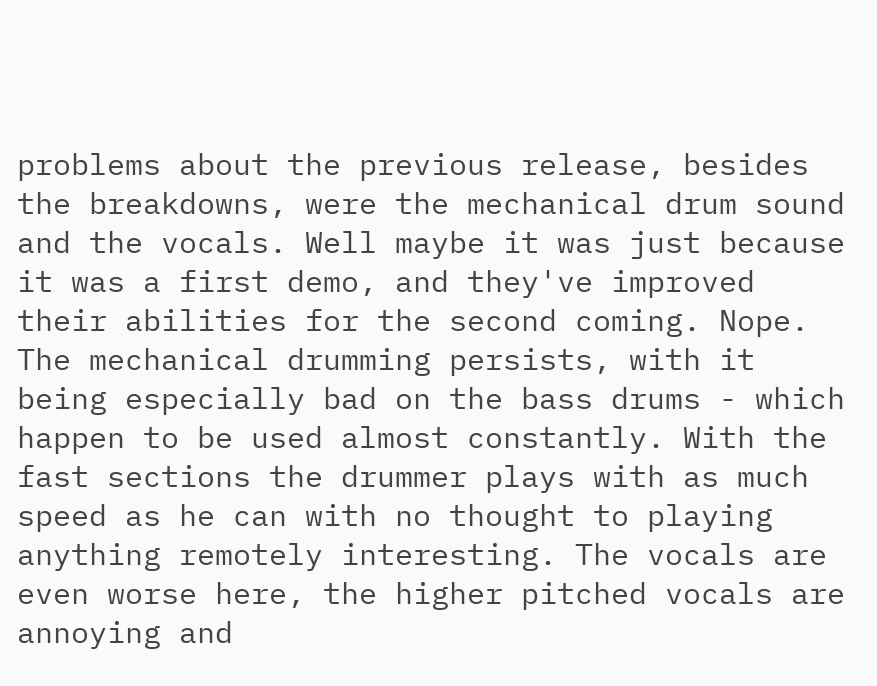problems about the previous release, besides the breakdowns, were the mechanical drum sound and the vocals. Well maybe it was just because it was a first demo, and they've improved their abilities for the second coming. Nope. The mechanical drumming persists, with it being especially bad on the bass drums - which happen to be used almost constantly. With the fast sections the drummer plays with as much speed as he can with no thought to playing anything remotely interesting. The vocals are even worse here, the higher pitched vocals are annoying and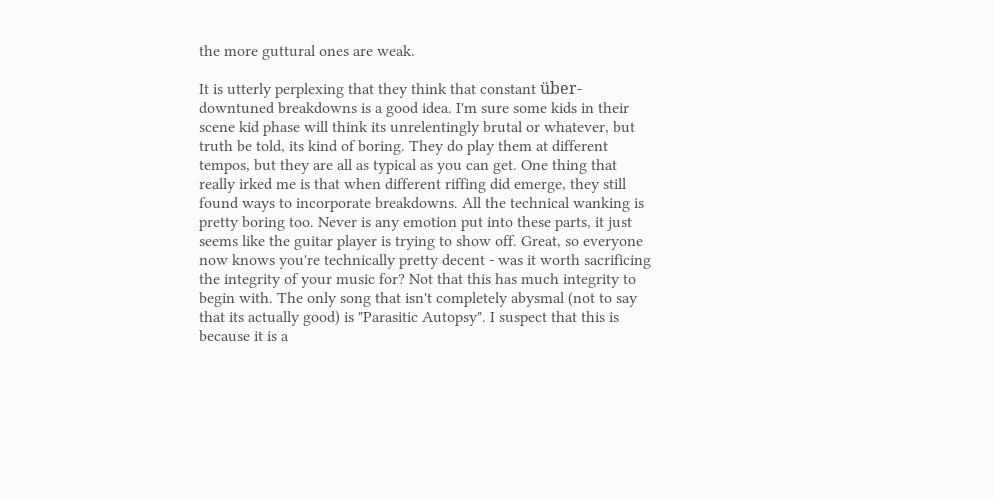the more guttural ones are weak.

It is utterly perplexing that they think that constant über-downtuned breakdowns is a good idea. I'm sure some kids in their scene kid phase will think its unrelentingly brutal or whatever, but truth be told, its kind of boring. They do play them at different tempos, but they are all as typical as you can get. One thing that really irked me is that when different riffing did emerge, they still found ways to incorporate breakdowns. All the technical wanking is pretty boring too. Never is any emotion put into these parts, it just seems like the guitar player is trying to show off. Great, so everyone now knows you're technically pretty decent - was it worth sacrificing the integrity of your music for? Not that this has much integrity to begin with. The only song that isn't completely abysmal (not to say that its actually good) is "Parasitic Autopsy". I suspect that this is because it is a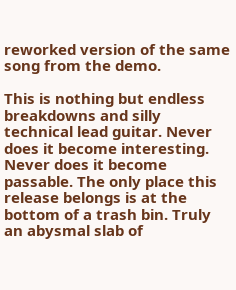reworked version of the same song from the demo.

This is nothing but endless breakdowns and silly technical lead guitar. Never does it become interesting. Never does it become passable. The only place this release belongs is at the bottom of a trash bin. Truly an abysmal slab of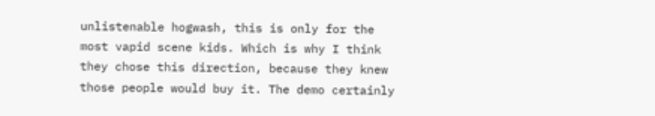unlistenable hogwash, this is only for the most vapid scene kids. Which is why I think they chose this direction, because they knew those people would buy it. The demo certainly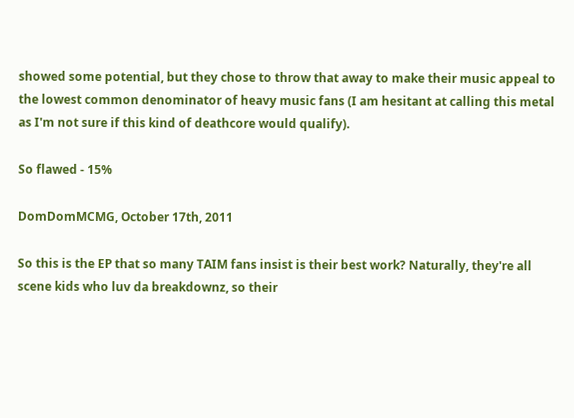showed some potential, but they chose to throw that away to make their music appeal to the lowest common denominator of heavy music fans (I am hesitant at calling this metal as I'm not sure if this kind of deathcore would qualify).

So flawed - 15%

DomDomMCMG, October 17th, 2011

So this is the EP that so many TAIM fans insist is their best work? Naturally, they're all scene kids who luv da breakdownz, so their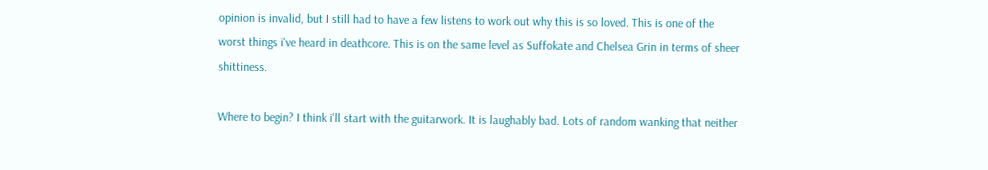opinion is invalid, but I still had to have a few listens to work out why this is so loved. This is one of the worst things i've heard in deathcore. This is on the same level as Suffokate and Chelsea Grin in terms of sheer shittiness.

Where to begin? I think i'll start with the guitarwork. It is laughably bad. Lots of random wanking that neither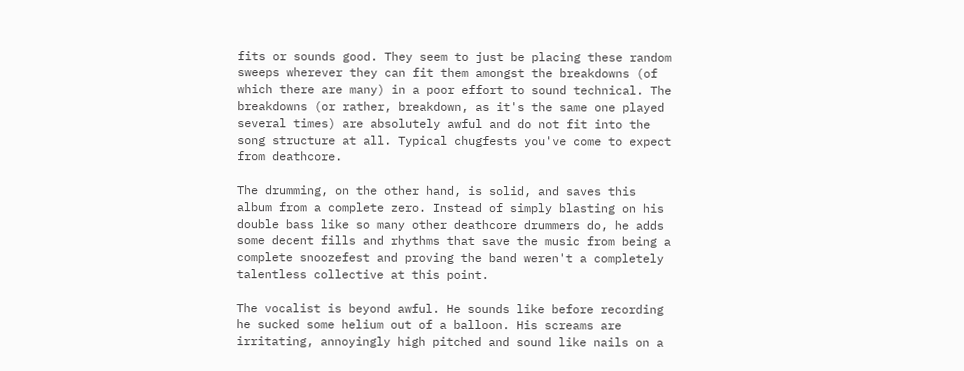fits or sounds good. They seem to just be placing these random sweeps wherever they can fit them amongst the breakdowns (of which there are many) in a poor effort to sound technical. The breakdowns (or rather, breakdown, as it's the same one played several times) are absolutely awful and do not fit into the song structure at all. Typical chugfests you've come to expect from deathcore.

The drumming, on the other hand, is solid, and saves this album from a complete zero. Instead of simply blasting on his double bass like so many other deathcore drummers do, he adds some decent fills and rhythms that save the music from being a complete snoozefest and proving the band weren't a completely talentless collective at this point.

The vocalist is beyond awful. He sounds like before recording he sucked some helium out of a balloon. His screams are irritating, annoyingly high pitched and sound like nails on a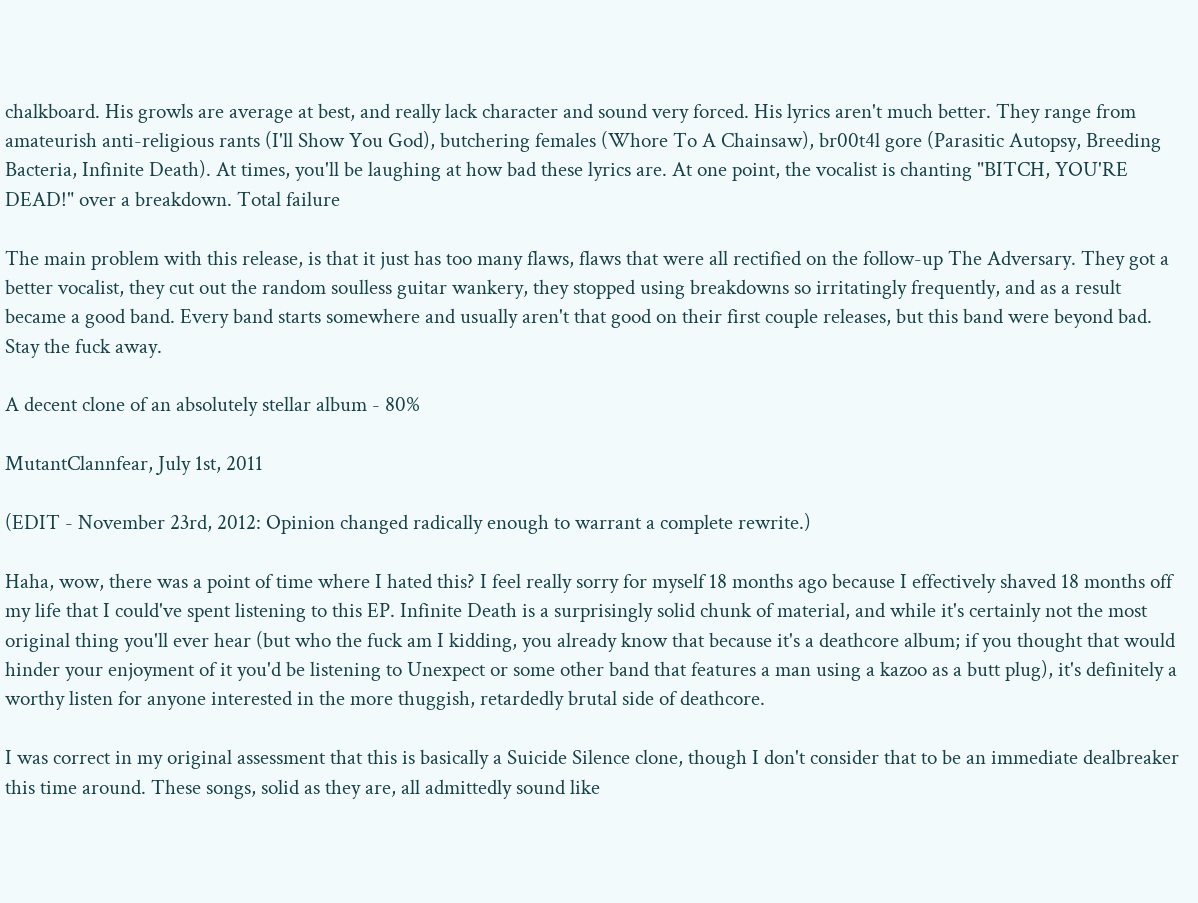chalkboard. His growls are average at best, and really lack character and sound very forced. His lyrics aren't much better. They range from amateurish anti-religious rants (I'll Show You God), butchering females (Whore To A Chainsaw), br00t4l gore (Parasitic Autopsy, Breeding Bacteria, Infinite Death). At times, you'll be laughing at how bad these lyrics are. At one point, the vocalist is chanting "BITCH, YOU'RE DEAD!" over a breakdown. Total failure

The main problem with this release, is that it just has too many flaws, flaws that were all rectified on the follow-up The Adversary. They got a better vocalist, they cut out the random soulless guitar wankery, they stopped using breakdowns so irritatingly frequently, and as a result became a good band. Every band starts somewhere and usually aren't that good on their first couple releases, but this band were beyond bad. Stay the fuck away.

A decent clone of an absolutely stellar album - 80%

MutantClannfear, July 1st, 2011

(EDIT - November 23rd, 2012: Opinion changed radically enough to warrant a complete rewrite.)

Haha, wow, there was a point of time where I hated this? I feel really sorry for myself 18 months ago because I effectively shaved 18 months off my life that I could've spent listening to this EP. Infinite Death is a surprisingly solid chunk of material, and while it's certainly not the most original thing you'll ever hear (but who the fuck am I kidding, you already know that because it's a deathcore album; if you thought that would hinder your enjoyment of it you'd be listening to Unexpect or some other band that features a man using a kazoo as a butt plug), it's definitely a worthy listen for anyone interested in the more thuggish, retardedly brutal side of deathcore.

I was correct in my original assessment that this is basically a Suicide Silence clone, though I don't consider that to be an immediate dealbreaker this time around. These songs, solid as they are, all admittedly sound like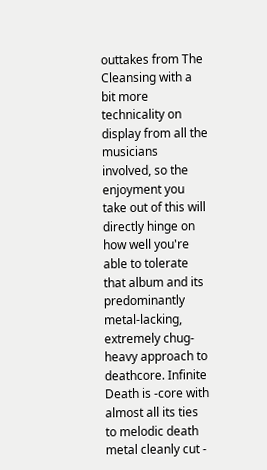outtakes from The Cleansing with a bit more technicality on display from all the musicians involved, so the enjoyment you take out of this will directly hinge on how well you're able to tolerate that album and its predominantly metal-lacking, extremely chug-heavy approach to deathcore. Infinite Death is -core with almost all its ties to melodic death metal cleanly cut -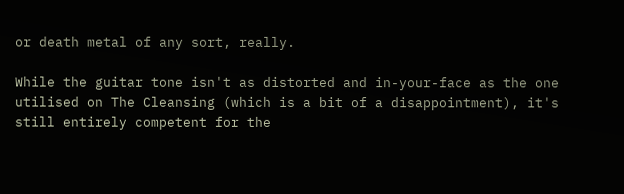or death metal of any sort, really.

While the guitar tone isn't as distorted and in-your-face as the one utilised on The Cleansing (which is a bit of a disappointment), it's still entirely competent for the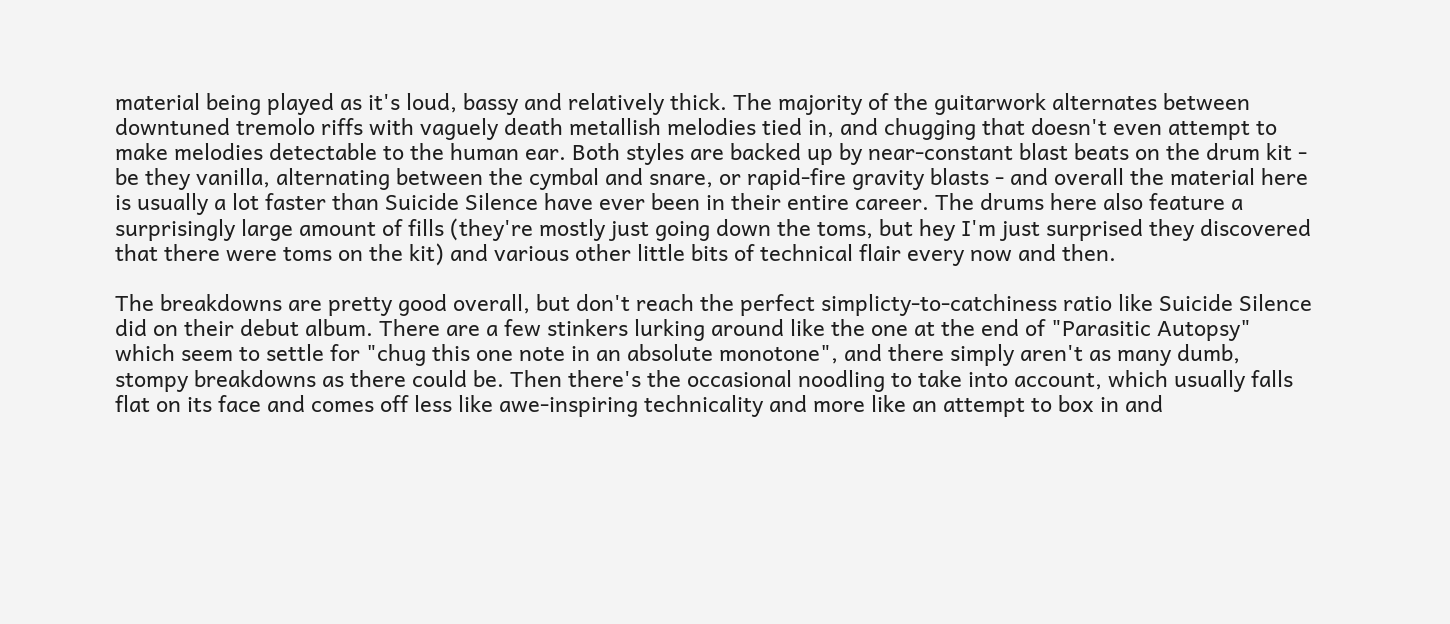material being played as it's loud, bassy and relatively thick. The majority of the guitarwork alternates between downtuned tremolo riffs with vaguely death metallish melodies tied in, and chugging that doesn't even attempt to make melodies detectable to the human ear. Both styles are backed up by near-constant blast beats on the drum kit - be they vanilla, alternating between the cymbal and snare, or rapid-fire gravity blasts - and overall the material here is usually a lot faster than Suicide Silence have ever been in their entire career. The drums here also feature a surprisingly large amount of fills (they're mostly just going down the toms, but hey I'm just surprised they discovered that there were toms on the kit) and various other little bits of technical flair every now and then.

The breakdowns are pretty good overall, but don't reach the perfect simplicty-to-catchiness ratio like Suicide Silence did on their debut album. There are a few stinkers lurking around like the one at the end of "Parasitic Autopsy" which seem to settle for "chug this one note in an absolute monotone", and there simply aren't as many dumb, stompy breakdowns as there could be. Then there's the occasional noodling to take into account, which usually falls flat on its face and comes off less like awe-inspiring technicality and more like an attempt to box in and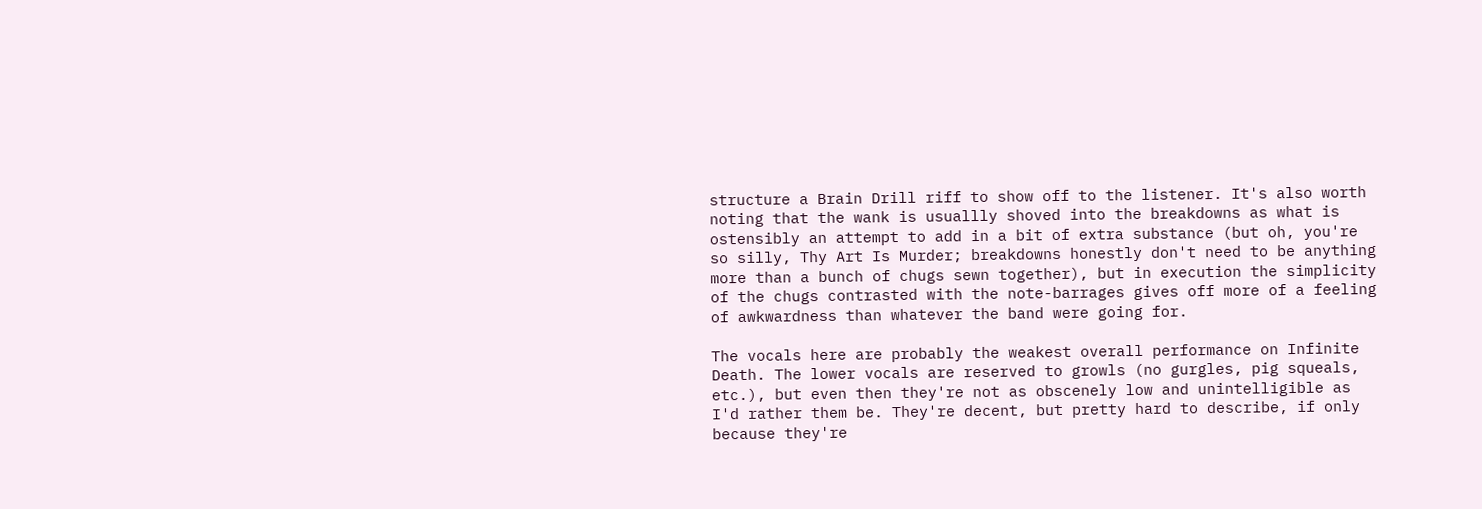structure a Brain Drill riff to show off to the listener. It's also worth noting that the wank is usuallly shoved into the breakdowns as what is ostensibly an attempt to add in a bit of extra substance (but oh, you're so silly, Thy Art Is Murder; breakdowns honestly don't need to be anything more than a bunch of chugs sewn together), but in execution the simplicity of the chugs contrasted with the note-barrages gives off more of a feeling of awkwardness than whatever the band were going for.

The vocals here are probably the weakest overall performance on Infinite Death. The lower vocals are reserved to growls (no gurgles, pig squeals, etc.), but even then they're not as obscenely low and unintelligible as I'd rather them be. They're decent, but pretty hard to describe, if only because they're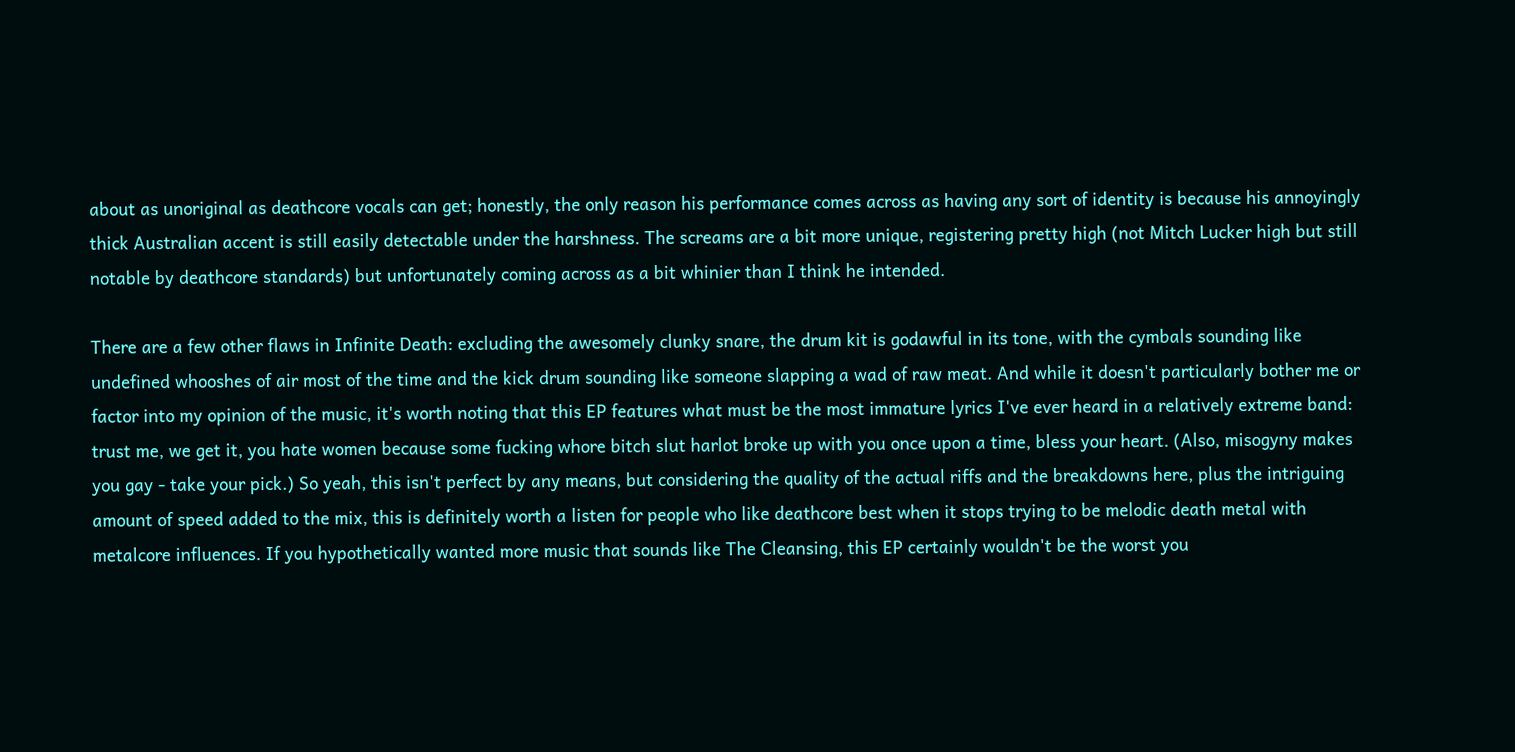about as unoriginal as deathcore vocals can get; honestly, the only reason his performance comes across as having any sort of identity is because his annoyingly thick Australian accent is still easily detectable under the harshness. The screams are a bit more unique, registering pretty high (not Mitch Lucker high but still notable by deathcore standards) but unfortunately coming across as a bit whinier than I think he intended.

There are a few other flaws in Infinite Death: excluding the awesomely clunky snare, the drum kit is godawful in its tone, with the cymbals sounding like undefined whooshes of air most of the time and the kick drum sounding like someone slapping a wad of raw meat. And while it doesn't particularly bother me or factor into my opinion of the music, it's worth noting that this EP features what must be the most immature lyrics I've ever heard in a relatively extreme band: trust me, we get it, you hate women because some fucking whore bitch slut harlot broke up with you once upon a time, bless your heart. (Also, misogyny makes you gay - take your pick.) So yeah, this isn't perfect by any means, but considering the quality of the actual riffs and the breakdowns here, plus the intriguing amount of speed added to the mix, this is definitely worth a listen for people who like deathcore best when it stops trying to be melodic death metal with metalcore influences. If you hypothetically wanted more music that sounds like The Cleansing, this EP certainly wouldn't be the worst you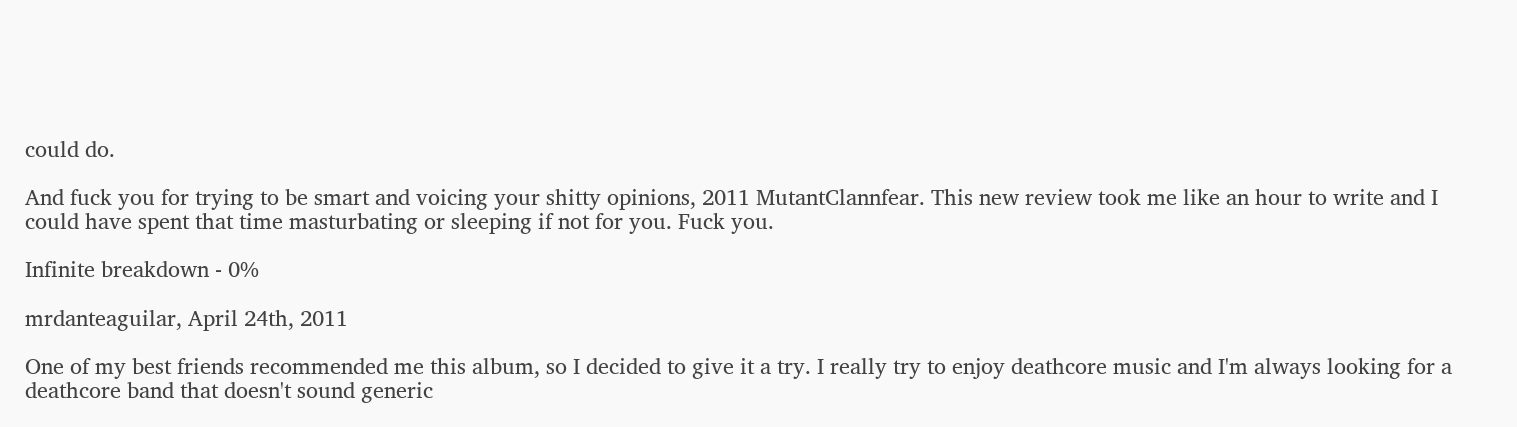could do.

And fuck you for trying to be smart and voicing your shitty opinions, 2011 MutantClannfear. This new review took me like an hour to write and I could have spent that time masturbating or sleeping if not for you. Fuck you.

Infinite breakdown - 0%

mrdanteaguilar, April 24th, 2011

One of my best friends recommended me this album, so I decided to give it a try. I really try to enjoy deathcore music and I'm always looking for a deathcore band that doesn't sound generic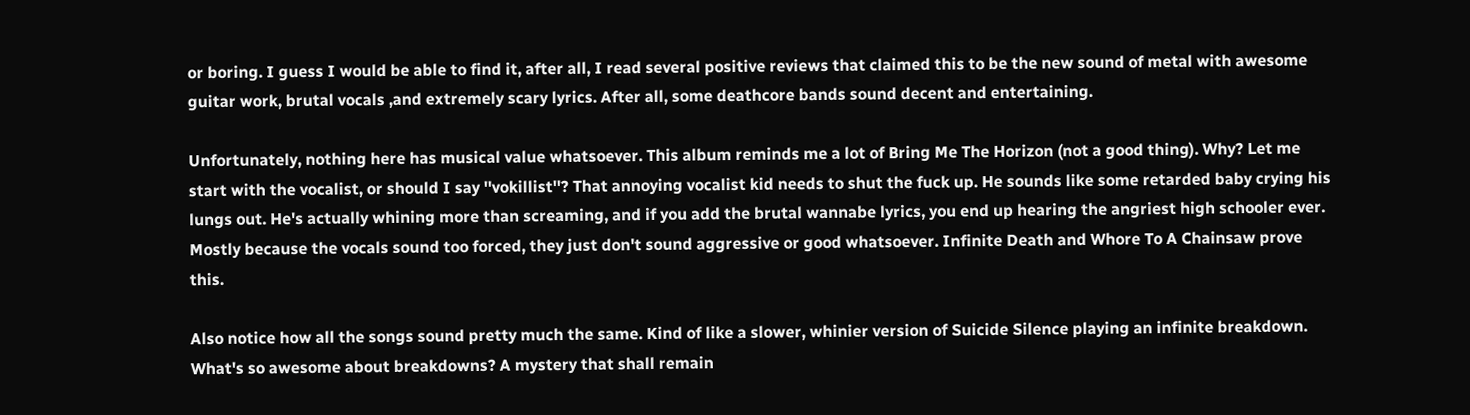or boring. I guess I would be able to find it, after all, I read several positive reviews that claimed this to be the new sound of metal with awesome guitar work, brutal vocals ,and extremely scary lyrics. After all, some deathcore bands sound decent and entertaining.

Unfortunately, nothing here has musical value whatsoever. This album reminds me a lot of Bring Me The Horizon (not a good thing). Why? Let me start with the vocalist, or should I say ''vokillist''? That annoying vocalist kid needs to shut the fuck up. He sounds like some retarded baby crying his lungs out. He's actually whining more than screaming, and if you add the brutal wannabe lyrics, you end up hearing the angriest high schooler ever. Mostly because the vocals sound too forced, they just don't sound aggressive or good whatsoever. Infinite Death and Whore To A Chainsaw prove this.

Also notice how all the songs sound pretty much the same. Kind of like a slower, whinier version of Suicide Silence playing an infinite breakdown. What's so awesome about breakdowns? A mystery that shall remain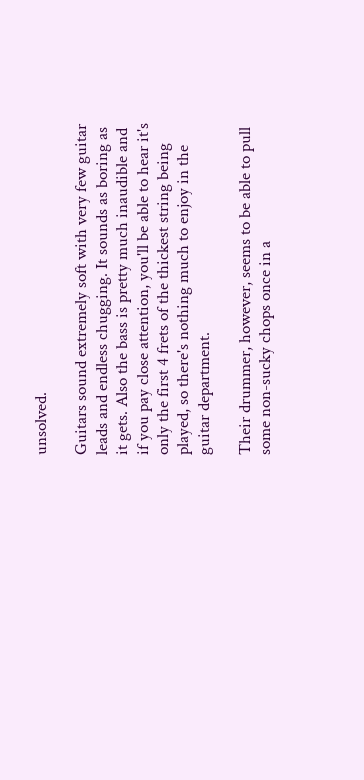unsolved.

Guitars sound extremely soft with very few guitar leads and endless chugging. It sounds as boring as it gets. Also the bass is pretty much inaudible and if you pay close attention, you'll be able to hear it's only the first 4 frets of the thickest string being played, so there's nothing much to enjoy in the guitar department.

Their drummer, however, seems to be able to pull some non-sucky chops once in a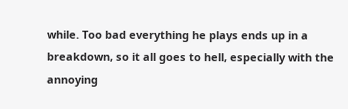while. Too bad everything he plays ends up in a breakdown, so it all goes to hell, especially with the annoying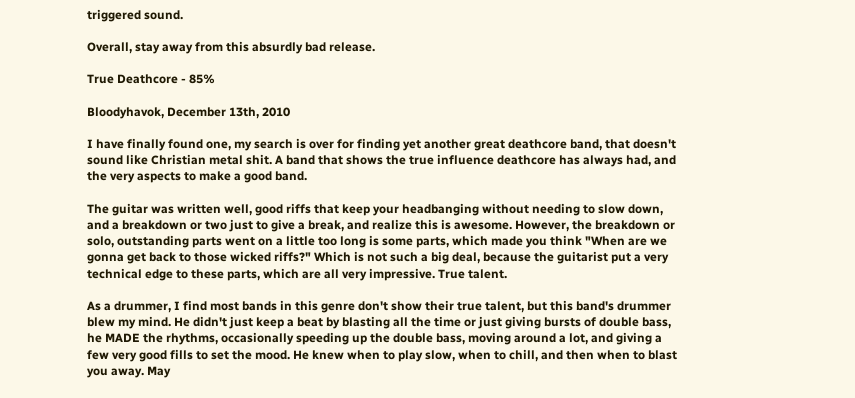triggered sound.

Overall, stay away from this absurdly bad release.

True Deathcore - 85%

Bloodyhavok, December 13th, 2010

I have finally found one, my search is over for finding yet another great deathcore band, that doesn't sound like Christian metal shit. A band that shows the true influence deathcore has always had, and the very aspects to make a good band.

The guitar was written well, good riffs that keep your headbanging without needing to slow down, and a breakdown or two just to give a break, and realize this is awesome. However, the breakdown or solo, outstanding parts went on a little too long is some parts, which made you think "When are we gonna get back to those wicked riffs?" Which is not such a big deal, because the guitarist put a very technical edge to these parts, which are all very impressive. True talent.

As a drummer, I find most bands in this genre don't show their true talent, but this band's drummer blew my mind. He didn't just keep a beat by blasting all the time or just giving bursts of double bass, he MADE the rhythms, occasionally speeding up the double bass, moving around a lot, and giving a few very good fills to set the mood. He knew when to play slow, when to chill, and then when to blast you away. May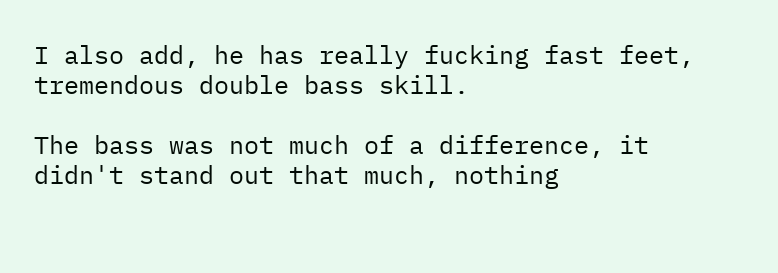I also add, he has really fucking fast feet, tremendous double bass skill.

The bass was not much of a difference, it didn't stand out that much, nothing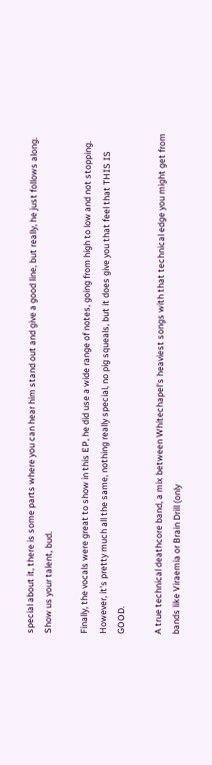special about it, there is some parts where you can hear him stand out and give a good line, but really, he just follows along. Show us your talent, bud.

Finally, the vocals were great to show in this EP, he did use a wide range of notes, going from high to low and not stopping. However, it's pretty much all the same, nothing really special, no pig squeals, but it does give you that feel that THIS IS GOOD.

A true technical deathcore band, a mix between Whitechapel's heaviest songs with that technical edge you might get from bands like Viraemia or Brain Drill (only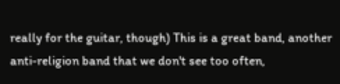really for the guitar, though) This is a great band, another anti-religion band that we don't see too often,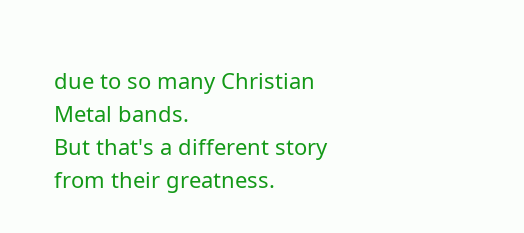due to so many Christian Metal bands.
But that's a different story from their greatness.